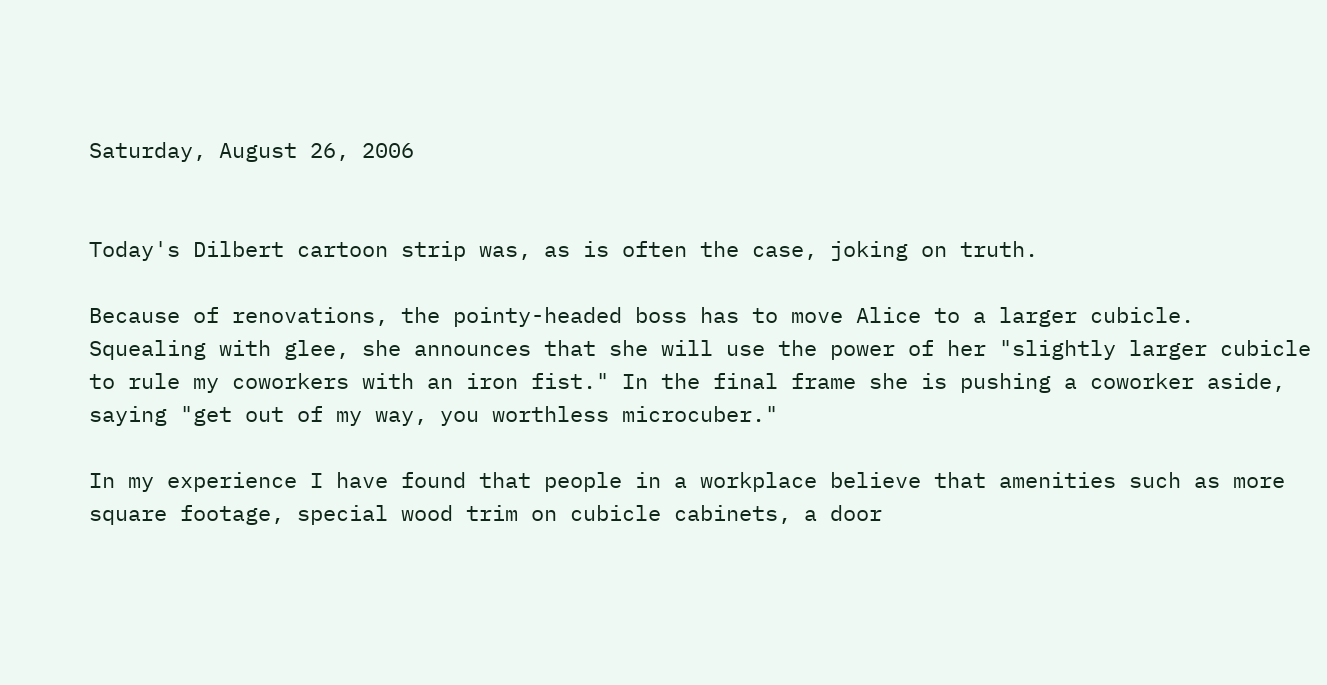Saturday, August 26, 2006


Today's Dilbert cartoon strip was, as is often the case, joking on truth.

Because of renovations, the pointy-headed boss has to move Alice to a larger cubicle. Squealing with glee, she announces that she will use the power of her "slightly larger cubicle to rule my coworkers with an iron fist." In the final frame she is pushing a coworker aside, saying "get out of my way, you worthless microcuber."

In my experience I have found that people in a workplace believe that amenities such as more square footage, special wood trim on cubicle cabinets, a door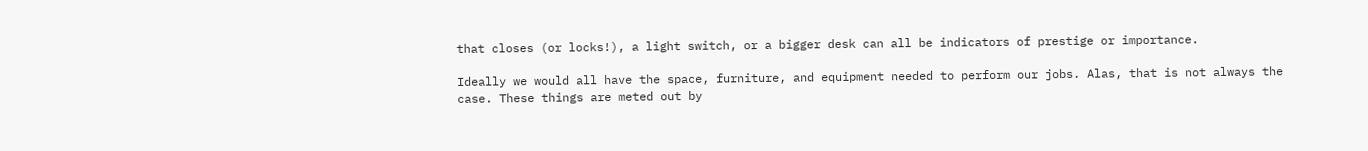that closes (or locks!), a light switch, or a bigger desk can all be indicators of prestige or importance.

Ideally we would all have the space, furniture, and equipment needed to perform our jobs. Alas, that is not always the case. These things are meted out by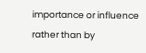importance or influence rather than by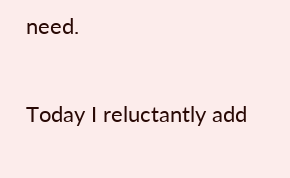need.

Today I reluctantly add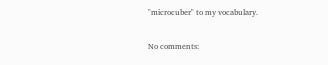"microcuber" to my vocabulary.

No comments: